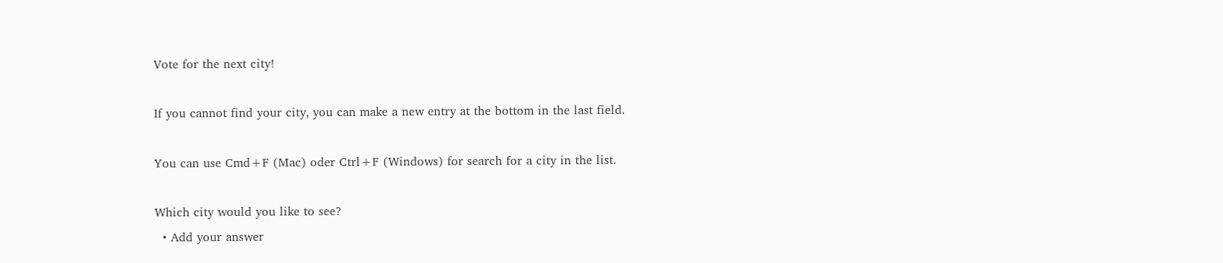Vote for the next city!

If you cannot find your city, you can make a new entry at the bottom in the last field.

You can use Cmd+F (Mac) oder Ctrl+F (Windows) for search for a city in the list.

Which city would you like to see?
  • Add your answer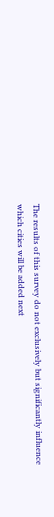The results of this survey do not exclusively but significantly influence which cities will be added next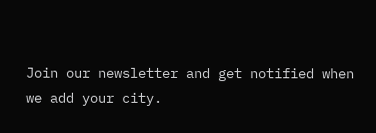Join our newsletter and get notified when we add your city.